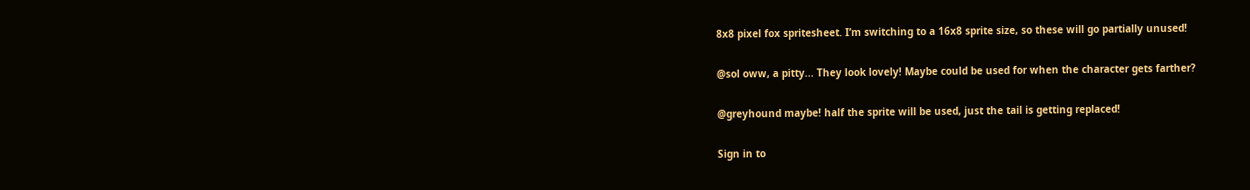8x8 pixel fox spritesheet. I’m switching to a 16x8 sprite size, so these will go partially unused!

@sol oww, a pitty... They look lovely! Maybe could be used for when the character gets farther?

@greyhound maybe! half the sprite will be used, just the tail is getting replaced!

Sign in to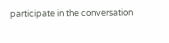participate in the conversation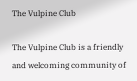The Vulpine Club

The Vulpine Club is a friendly and welcoming community of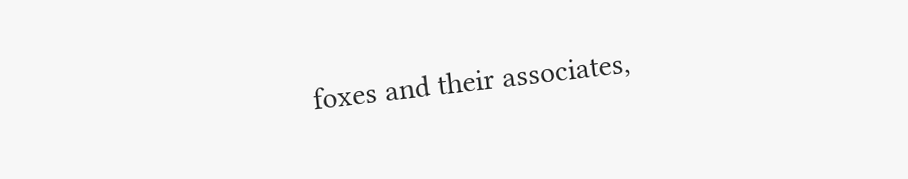foxes and their associates,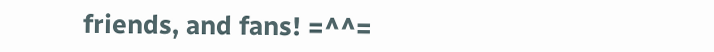friends, and fans! =^^=